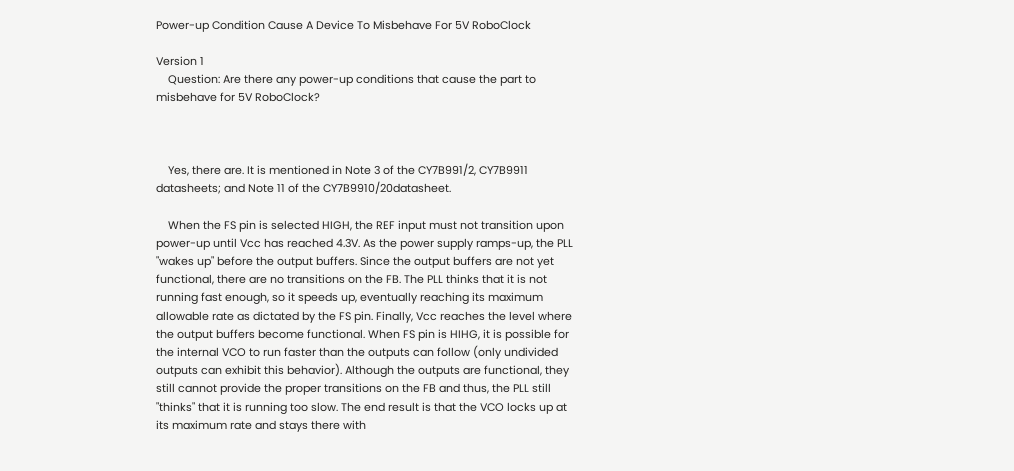Power-up Condition Cause A Device To Misbehave For 5V RoboClock

Version 1
    Question: Are there any power-up conditions that cause the part to misbehave for 5V RoboClock?



    Yes, there are. It is mentioned in Note 3 of the CY7B991/2, CY7B9911 datasheets; and Note 11 of the CY7B9910/20datasheet.

    When the FS pin is selected HIGH, the REF input must not transition upon power-up until Vcc has reached 4.3V. As the power supply ramps-up, the PLL "wakes up" before the output buffers. Since the output buffers are not yet functional, there are no transitions on the FB. The PLL thinks that it is not running fast enough, so it speeds up, eventually reaching its maximum allowable rate as dictated by the FS pin. Finally, Vcc reaches the level where the output buffers become functional. When FS pin is HIHG, it is possible for the internal VCO to run faster than the outputs can follow (only undivided outputs can exhibit this behavior). Although the outputs are functional, they still cannot provide the proper transitions on the FB and thus, the PLL still "thinks" that it is running too slow. The end result is that the VCO locks up at its maximum rate and stays there with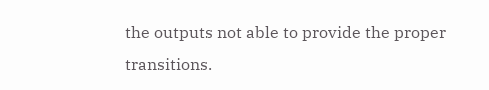the outputs not able to provide the proper transitions.